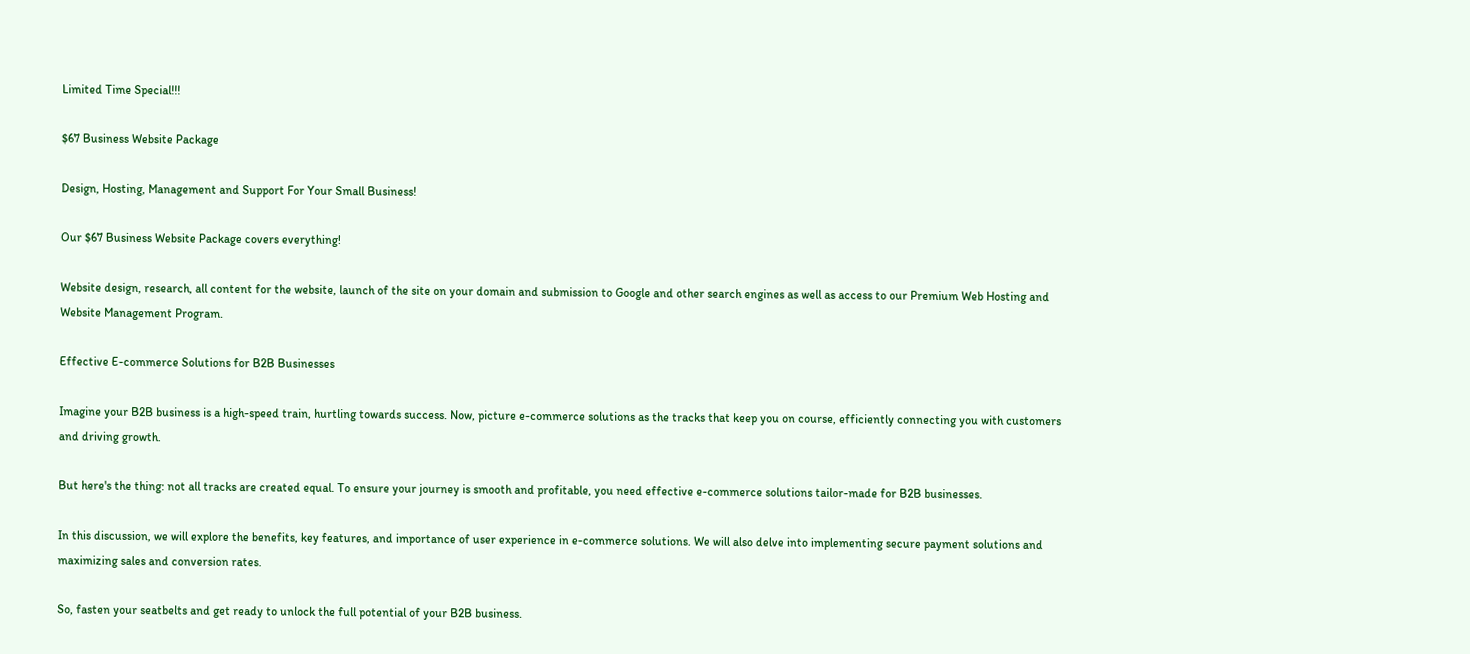Limited Time Special!!!

$67 Business Website Package

Design, Hosting, Management and Support For Your Small Business!

Our $67 Business Website Package covers everything!

Website design, research, all content for the website, launch of the site on your domain and submission to Google and other search engines as well as access to our Premium Web Hosting and Website Management Program.

Effective E-commerce Solutions for B2B Businesses

Imagine your B2B business is a high-speed train, hurtling towards success. Now, picture e-commerce solutions as the tracks that keep you on course, efficiently connecting you with customers and driving growth.

But here's the thing: not all tracks are created equal. To ensure your journey is smooth and profitable, you need effective e-commerce solutions tailor-made for B2B businesses.

In this discussion, we will explore the benefits, key features, and importance of user experience in e-commerce solutions. We will also delve into implementing secure payment solutions and maximizing sales and conversion rates.

So, fasten your seatbelts and get ready to unlock the full potential of your B2B business.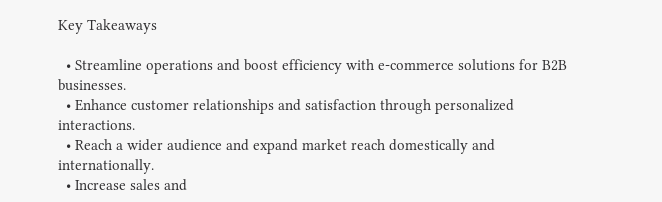Key Takeaways

  • Streamline operations and boost efficiency with e-commerce solutions for B2B businesses.
  • Enhance customer relationships and satisfaction through personalized interactions.
  • Reach a wider audience and expand market reach domestically and internationally.
  • Increase sales and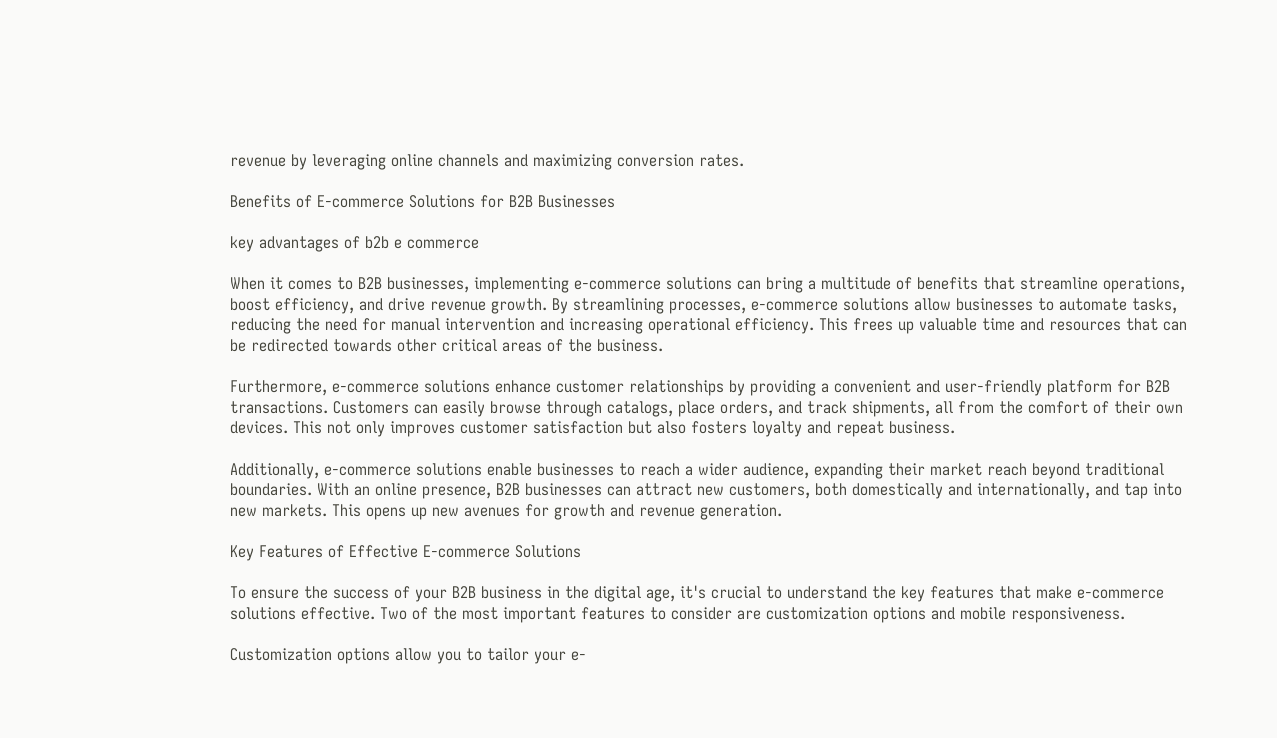revenue by leveraging online channels and maximizing conversion rates.

Benefits of E-commerce Solutions for B2B Businesses

key advantages of b2b e commerce

When it comes to B2B businesses, implementing e-commerce solutions can bring a multitude of benefits that streamline operations, boost efficiency, and drive revenue growth. By streamlining processes, e-commerce solutions allow businesses to automate tasks, reducing the need for manual intervention and increasing operational efficiency. This frees up valuable time and resources that can be redirected towards other critical areas of the business.

Furthermore, e-commerce solutions enhance customer relationships by providing a convenient and user-friendly platform for B2B transactions. Customers can easily browse through catalogs, place orders, and track shipments, all from the comfort of their own devices. This not only improves customer satisfaction but also fosters loyalty and repeat business.

Additionally, e-commerce solutions enable businesses to reach a wider audience, expanding their market reach beyond traditional boundaries. With an online presence, B2B businesses can attract new customers, both domestically and internationally, and tap into new markets. This opens up new avenues for growth and revenue generation.

Key Features of Effective E-commerce Solutions

To ensure the success of your B2B business in the digital age, it's crucial to understand the key features that make e-commerce solutions effective. Two of the most important features to consider are customization options and mobile responsiveness.

Customization options allow you to tailor your e-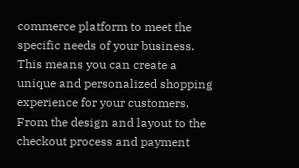commerce platform to meet the specific needs of your business. This means you can create a unique and personalized shopping experience for your customers. From the design and layout to the checkout process and payment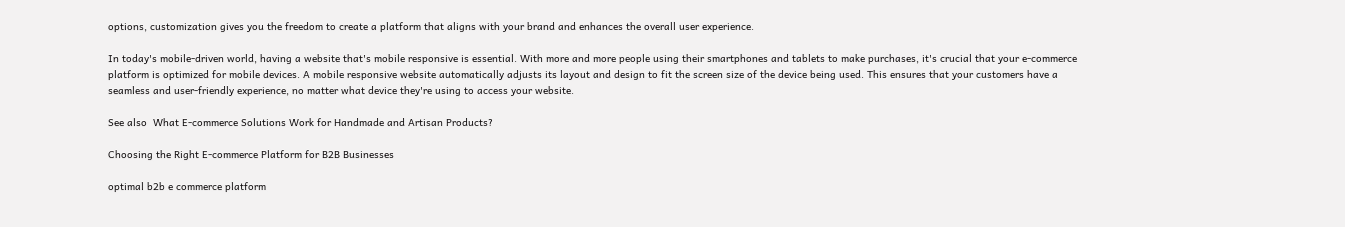options, customization gives you the freedom to create a platform that aligns with your brand and enhances the overall user experience.

In today's mobile-driven world, having a website that's mobile responsive is essential. With more and more people using their smartphones and tablets to make purchases, it's crucial that your e-commerce platform is optimized for mobile devices. A mobile responsive website automatically adjusts its layout and design to fit the screen size of the device being used. This ensures that your customers have a seamless and user-friendly experience, no matter what device they're using to access your website.

See also  What E-commerce Solutions Work for Handmade and Artisan Products?

Choosing the Right E-commerce Platform for B2B Businesses

optimal b2b e commerce platform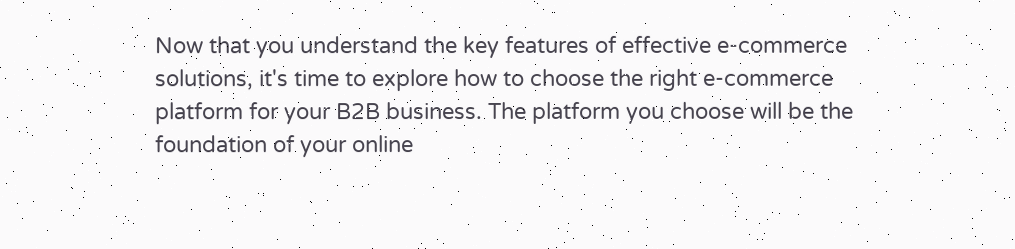Now that you understand the key features of effective e-commerce solutions, it's time to explore how to choose the right e-commerce platform for your B2B business. The platform you choose will be the foundation of your online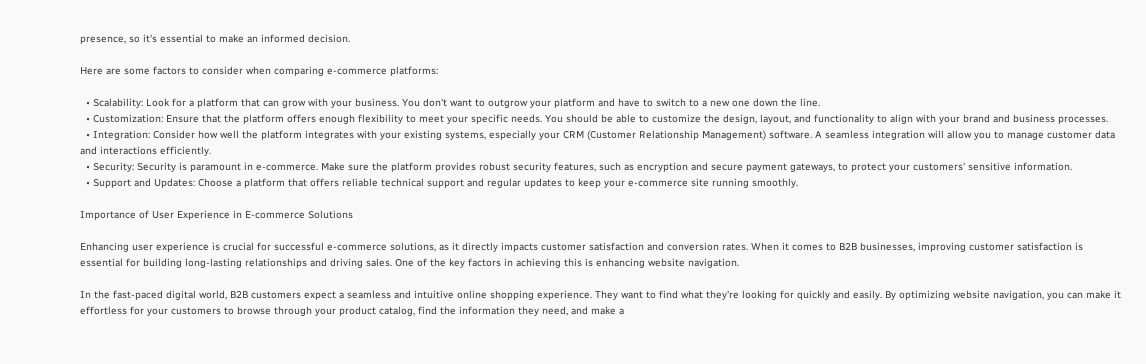presence, so it's essential to make an informed decision.

Here are some factors to consider when comparing e-commerce platforms:

  • Scalability: Look for a platform that can grow with your business. You don't want to outgrow your platform and have to switch to a new one down the line.
  • Customization: Ensure that the platform offers enough flexibility to meet your specific needs. You should be able to customize the design, layout, and functionality to align with your brand and business processes.
  • Integration: Consider how well the platform integrates with your existing systems, especially your CRM (Customer Relationship Management) software. A seamless integration will allow you to manage customer data and interactions efficiently.
  • Security: Security is paramount in e-commerce. Make sure the platform provides robust security features, such as encryption and secure payment gateways, to protect your customers' sensitive information.
  • Support and Updates: Choose a platform that offers reliable technical support and regular updates to keep your e-commerce site running smoothly.

Importance of User Experience in E-commerce Solutions

Enhancing user experience is crucial for successful e-commerce solutions, as it directly impacts customer satisfaction and conversion rates. When it comes to B2B businesses, improving customer satisfaction is essential for building long-lasting relationships and driving sales. One of the key factors in achieving this is enhancing website navigation.

In the fast-paced digital world, B2B customers expect a seamless and intuitive online shopping experience. They want to find what they're looking for quickly and easily. By optimizing website navigation, you can make it effortless for your customers to browse through your product catalog, find the information they need, and make a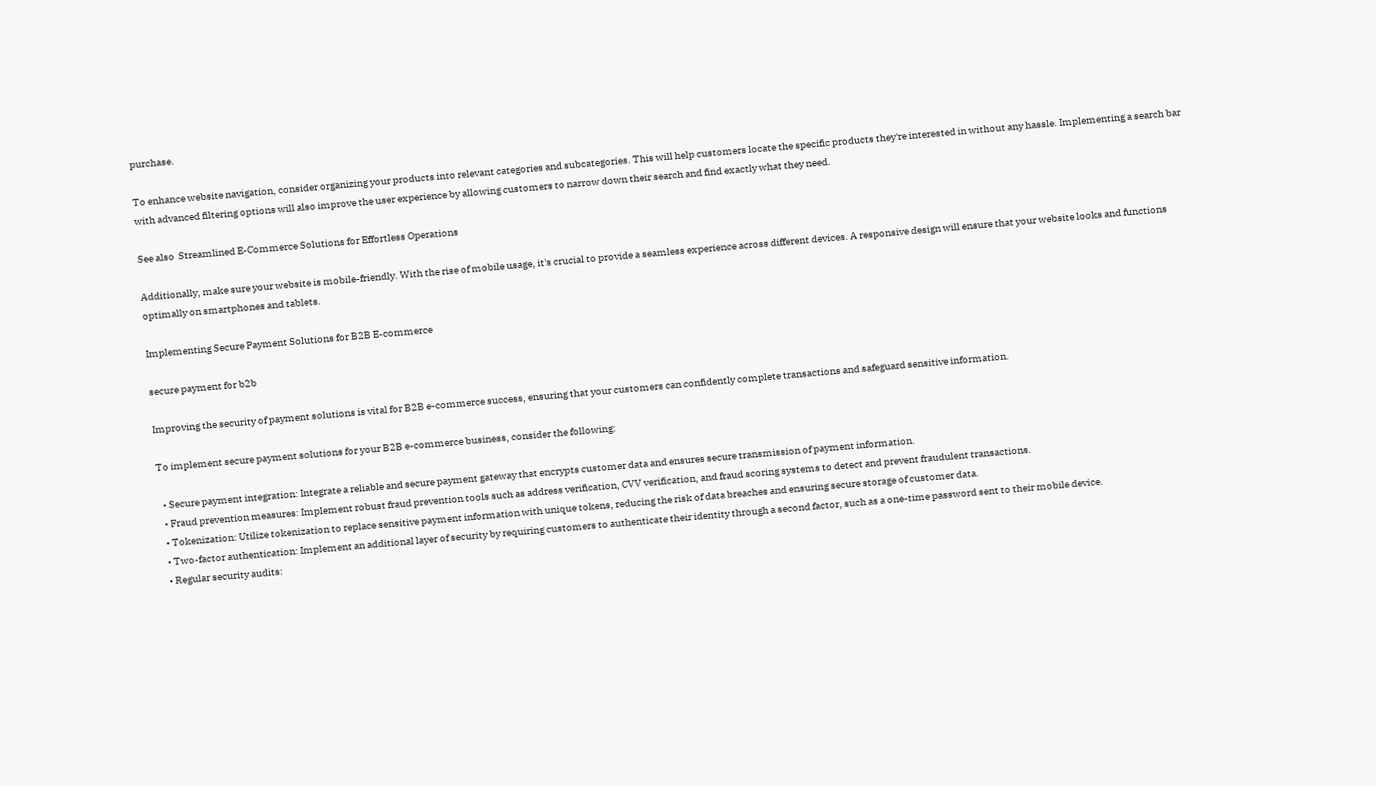purchase.

To enhance website navigation, consider organizing your products into relevant categories and subcategories. This will help customers locate the specific products they're interested in without any hassle. Implementing a search bar with advanced filtering options will also improve the user experience by allowing customers to narrow down their search and find exactly what they need.

See also  Streamlined E-Commerce Solutions for Effortless Operations

Additionally, make sure your website is mobile-friendly. With the rise of mobile usage, it's crucial to provide a seamless experience across different devices. A responsive design will ensure that your website looks and functions optimally on smartphones and tablets.

Implementing Secure Payment Solutions for B2B E-commerce

secure payment for b2b

Improving the security of payment solutions is vital for B2B e-commerce success, ensuring that your customers can confidently complete transactions and safeguard sensitive information.

To implement secure payment solutions for your B2B e-commerce business, consider the following:

  • Secure payment integration: Integrate a reliable and secure payment gateway that encrypts customer data and ensures secure transmission of payment information.
  • Fraud prevention measures: Implement robust fraud prevention tools such as address verification, CVV verification, and fraud scoring systems to detect and prevent fraudulent transactions.
  • Tokenization: Utilize tokenization to replace sensitive payment information with unique tokens, reducing the risk of data breaches and ensuring secure storage of customer data.
  • Two-factor authentication: Implement an additional layer of security by requiring customers to authenticate their identity through a second factor, such as a one-time password sent to their mobile device.
  • Regular security audits: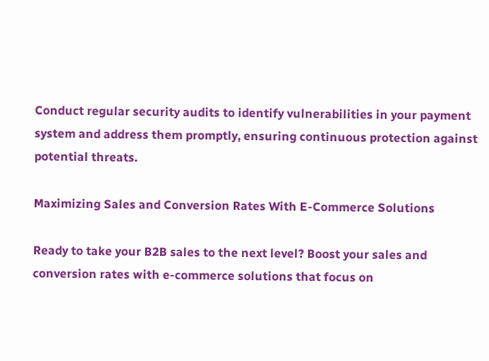Conduct regular security audits to identify vulnerabilities in your payment system and address them promptly, ensuring continuous protection against potential threats.

Maximizing Sales and Conversion Rates With E-Commerce Solutions

Ready to take your B2B sales to the next level? Boost your sales and conversion rates with e-commerce solutions that focus on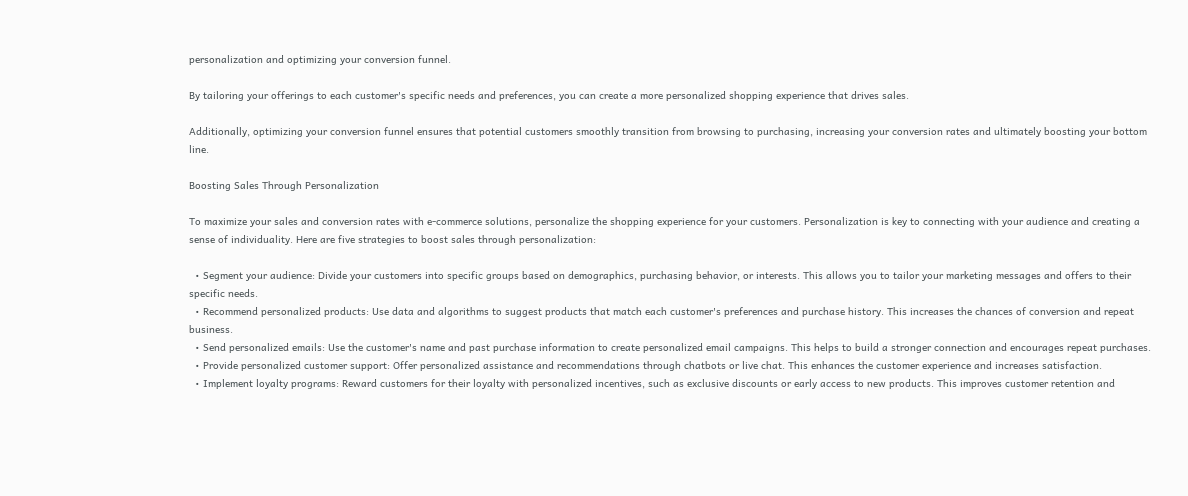personalization and optimizing your conversion funnel.

By tailoring your offerings to each customer's specific needs and preferences, you can create a more personalized shopping experience that drives sales.

Additionally, optimizing your conversion funnel ensures that potential customers smoothly transition from browsing to purchasing, increasing your conversion rates and ultimately boosting your bottom line.

Boosting Sales Through Personalization

To maximize your sales and conversion rates with e-commerce solutions, personalize the shopping experience for your customers. Personalization is key to connecting with your audience and creating a sense of individuality. Here are five strategies to boost sales through personalization:

  • Segment your audience: Divide your customers into specific groups based on demographics, purchasing behavior, or interests. This allows you to tailor your marketing messages and offers to their specific needs.
  • Recommend personalized products: Use data and algorithms to suggest products that match each customer's preferences and purchase history. This increases the chances of conversion and repeat business.
  • Send personalized emails: Use the customer's name and past purchase information to create personalized email campaigns. This helps to build a stronger connection and encourages repeat purchases.
  • Provide personalized customer support: Offer personalized assistance and recommendations through chatbots or live chat. This enhances the customer experience and increases satisfaction.
  • Implement loyalty programs: Reward customers for their loyalty with personalized incentives, such as exclusive discounts or early access to new products. This improves customer retention and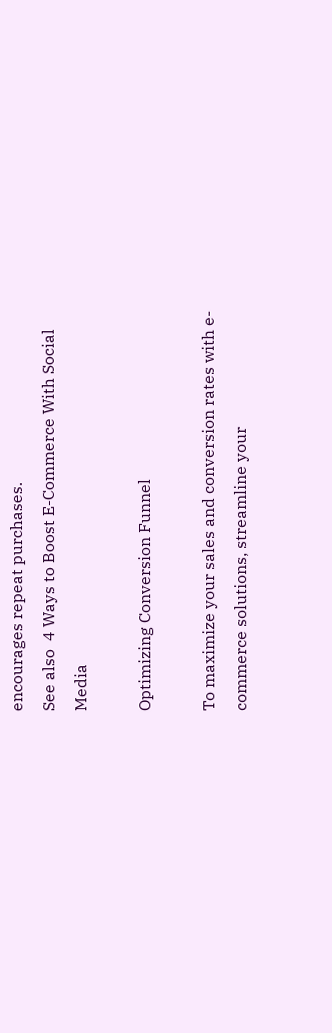encourages repeat purchases.
See also  4 Ways to Boost E-Commerce With Social Media

Optimizing Conversion Funnel

To maximize your sales and conversion rates with e-commerce solutions, streamline your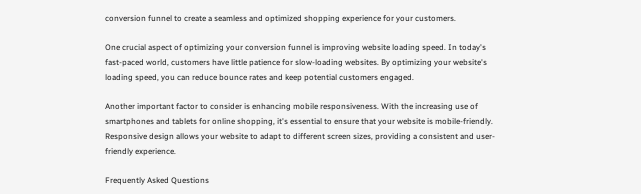conversion funnel to create a seamless and optimized shopping experience for your customers.

One crucial aspect of optimizing your conversion funnel is improving website loading speed. In today's fast-paced world, customers have little patience for slow-loading websites. By optimizing your website's loading speed, you can reduce bounce rates and keep potential customers engaged.

Another important factor to consider is enhancing mobile responsiveness. With the increasing use of smartphones and tablets for online shopping, it's essential to ensure that your website is mobile-friendly. Responsive design allows your website to adapt to different screen sizes, providing a consistent and user-friendly experience.

Frequently Asked Questions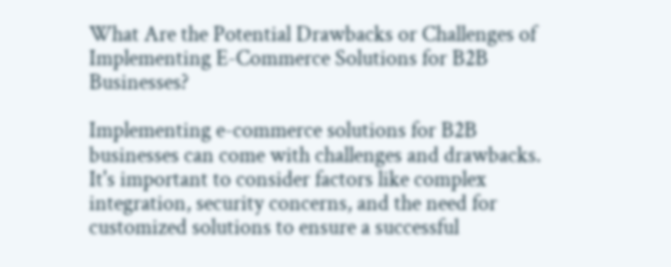What Are the Potential Drawbacks or Challenges of Implementing E-Commerce Solutions for B2B Businesses?

Implementing e-commerce solutions for B2B businesses can come with challenges and drawbacks. It's important to consider factors like complex integration, security concerns, and the need for customized solutions to ensure a successful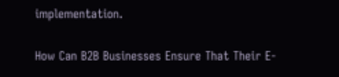implementation.

How Can B2B Businesses Ensure That Their E-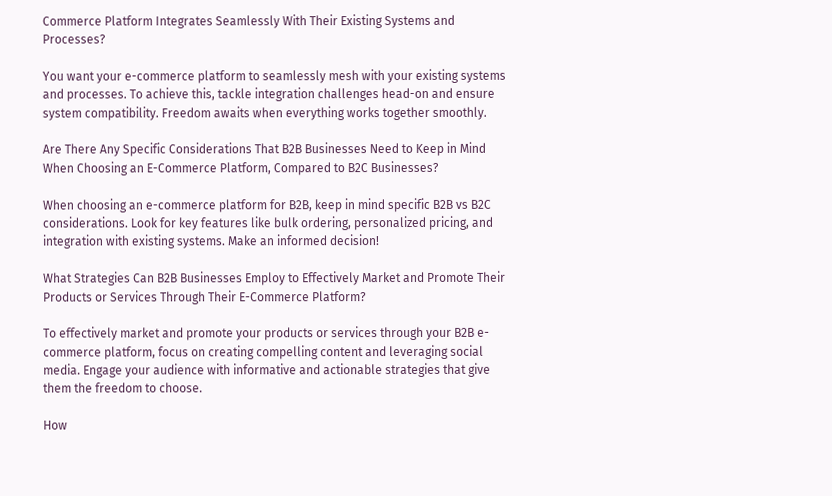Commerce Platform Integrates Seamlessly With Their Existing Systems and Processes?

You want your e-commerce platform to seamlessly mesh with your existing systems and processes. To achieve this, tackle integration challenges head-on and ensure system compatibility. Freedom awaits when everything works together smoothly.

Are There Any Specific Considerations That B2B Businesses Need to Keep in Mind When Choosing an E-Commerce Platform, Compared to B2C Businesses?

When choosing an e-commerce platform for B2B, keep in mind specific B2B vs B2C considerations. Look for key features like bulk ordering, personalized pricing, and integration with existing systems. Make an informed decision!

What Strategies Can B2B Businesses Employ to Effectively Market and Promote Their Products or Services Through Their E-Commerce Platform?

To effectively market and promote your products or services through your B2B e-commerce platform, focus on creating compelling content and leveraging social media. Engage your audience with informative and actionable strategies that give them the freedom to choose.

How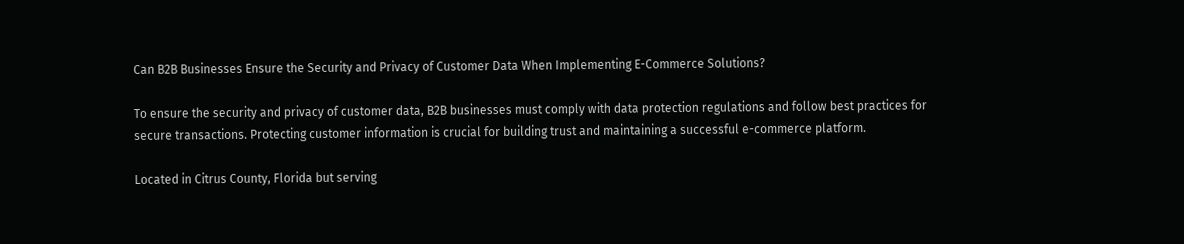Can B2B Businesses Ensure the Security and Privacy of Customer Data When Implementing E-Commerce Solutions?

To ensure the security and privacy of customer data, B2B businesses must comply with data protection regulations and follow best practices for secure transactions. Protecting customer information is crucial for building trust and maintaining a successful e-commerce platform.

Located in Citrus County, Florida but serving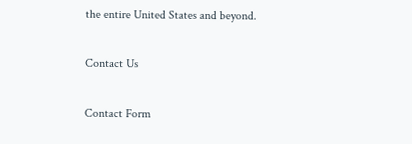the entire United States and beyond.

Contact Us

Contact Form